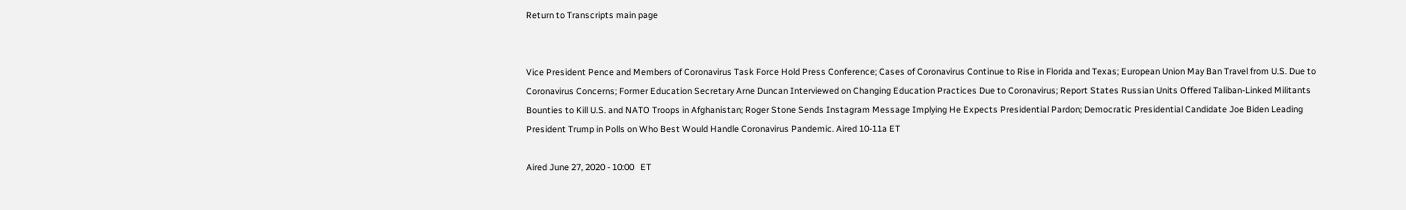Return to Transcripts main page


Vice President Pence and Members of Coronavirus Task Force Hold Press Conference; Cases of Coronavirus Continue to Rise in Florida and Texas; European Union May Ban Travel from U.S. Due to Coronavirus Concerns; Former Education Secretary Arne Duncan Interviewed on Changing Education Practices Due to Coronavirus; Report States Russian Units Offered Taliban-Linked Militants Bounties to Kill U.S. and NATO Troops in Afghanistan; Roger Stone Sends Instagram Message Implying He Expects Presidential Pardon; Democratic Presidential Candidate Joe Biden Leading President Trump in Polls on Who Best Would Handle Coronavirus Pandemic. Aired 10-11a ET

Aired June 27, 2020 - 10:00   ET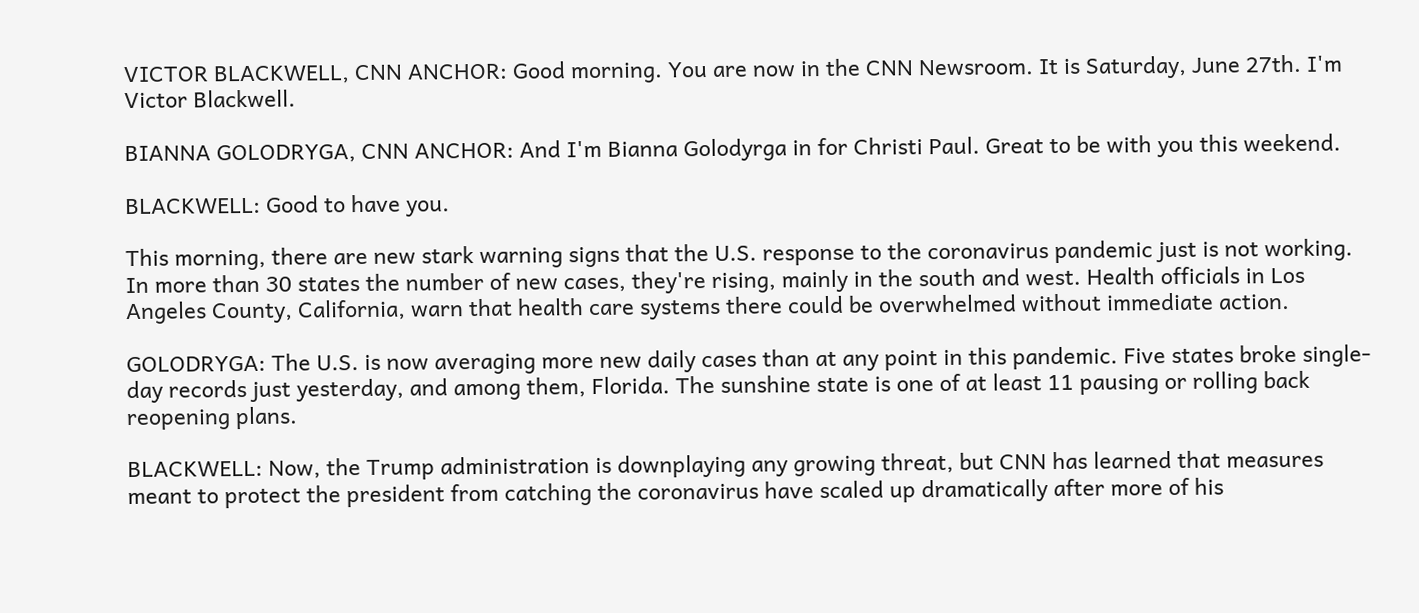VICTOR BLACKWELL, CNN ANCHOR: Good morning. You are now in the CNN Newsroom. It is Saturday, June 27th. I'm Victor Blackwell.

BIANNA GOLODRYGA, CNN ANCHOR: And I'm Bianna Golodyrga in for Christi Paul. Great to be with you this weekend.

BLACKWELL: Good to have you.

This morning, there are new stark warning signs that the U.S. response to the coronavirus pandemic just is not working. In more than 30 states the number of new cases, they're rising, mainly in the south and west. Health officials in Los Angeles County, California, warn that health care systems there could be overwhelmed without immediate action.

GOLODRYGA: The U.S. is now averaging more new daily cases than at any point in this pandemic. Five states broke single-day records just yesterday, and among them, Florida. The sunshine state is one of at least 11 pausing or rolling back reopening plans.

BLACKWELL: Now, the Trump administration is downplaying any growing threat, but CNN has learned that measures meant to protect the president from catching the coronavirus have scaled up dramatically after more of his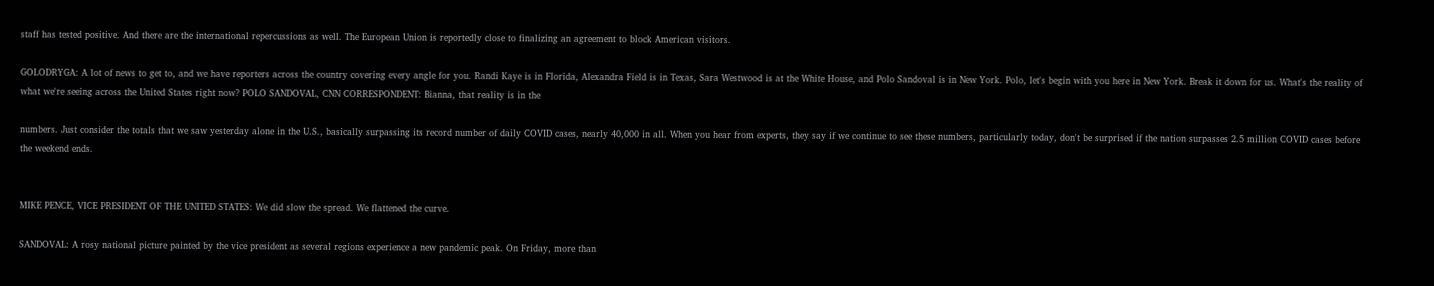staff has tested positive. And there are the international repercussions as well. The European Union is reportedly close to finalizing an agreement to block American visitors.

GOLODRYGA: A lot of news to get to, and we have reporters across the country covering every angle for you. Randi Kaye is in Florida, Alexandra Field is in Texas, Sara Westwood is at the White House, and Polo Sandoval is in New York. Polo, let's begin with you here in New York. Break it down for us. What's the reality of what we're seeing across the United States right now? POLO SANDOVAL, CNN CORRESPONDENT: Bianna, that reality is in the

numbers. Just consider the totals that we saw yesterday alone in the U.S., basically surpassing its record number of daily COVID cases, nearly 40,000 in all. When you hear from experts, they say if we continue to see these numbers, particularly today, don't be surprised if the nation surpasses 2.5 million COVID cases before the weekend ends.


MIKE PENCE, VICE PRESIDENT OF THE UNITED STATES: We did slow the spread. We flattened the curve.

SANDOVAL: A rosy national picture painted by the vice president as several regions experience a new pandemic peak. On Friday, more than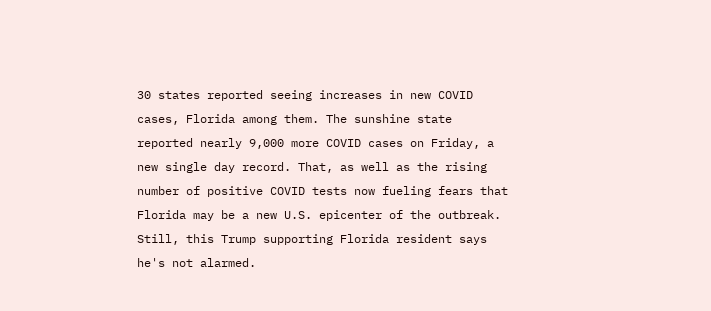30 states reported seeing increases in new COVID cases, Florida among them. The sunshine state reported nearly 9,000 more COVID cases on Friday, a new single day record. That, as well as the rising number of positive COVID tests now fueling fears that Florida may be a new U.S. epicenter of the outbreak. Still, this Trump supporting Florida resident says he's not alarmed.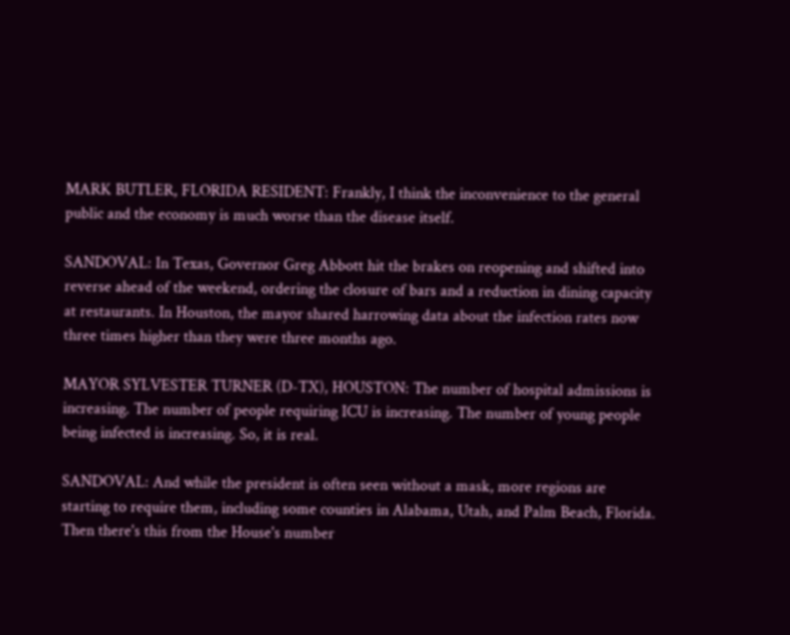MARK BUTLER, FLORIDA RESIDENT: Frankly, I think the inconvenience to the general public and the economy is much worse than the disease itself.

SANDOVAL: In Texas, Governor Greg Abbott hit the brakes on reopening and shifted into reverse ahead of the weekend, ordering the closure of bars and a reduction in dining capacity at restaurants. In Houston, the mayor shared harrowing data about the infection rates now three times higher than they were three months ago.

MAYOR SYLVESTER TURNER (D-TX), HOUSTON: The number of hospital admissions is increasing. The number of people requiring ICU is increasing. The number of young people being infected is increasing. So, it is real.

SANDOVAL: And while the president is often seen without a mask, more regions are starting to require them, including some counties in Alabama, Utah, and Palm Beach, Florida. Then there's this from the House's number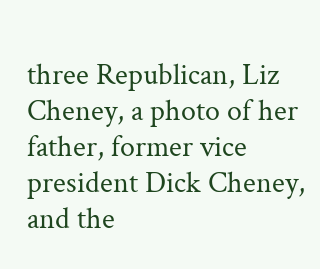three Republican, Liz Cheney, a photo of her father, former vice president Dick Cheney, and the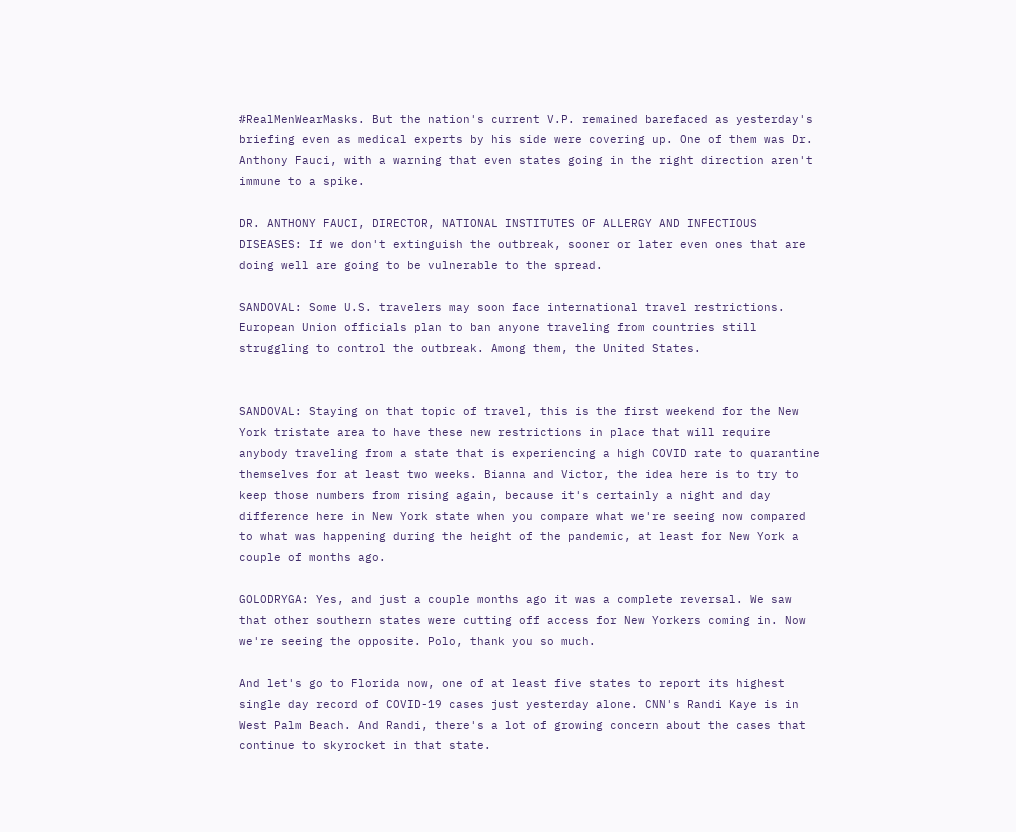#RealMenWearMasks. But the nation's current V.P. remained barefaced as yesterday's briefing even as medical experts by his side were covering up. One of them was Dr. Anthony Fauci, with a warning that even states going in the right direction aren't immune to a spike.

DR. ANTHONY FAUCI, DIRECTOR, NATIONAL INSTITUTES OF ALLERGY AND INFECTIOUS DISEASES: If we don't extinguish the outbreak, sooner or later even ones that are doing well are going to be vulnerable to the spread.

SANDOVAL: Some U.S. travelers may soon face international travel restrictions. European Union officials plan to ban anyone traveling from countries still struggling to control the outbreak. Among them, the United States.


SANDOVAL: Staying on that topic of travel, this is the first weekend for the New York tristate area to have these new restrictions in place that will require anybody traveling from a state that is experiencing a high COVID rate to quarantine themselves for at least two weeks. Bianna and Victor, the idea here is to try to keep those numbers from rising again, because it's certainly a night and day difference here in New York state when you compare what we're seeing now compared to what was happening during the height of the pandemic, at least for New York a couple of months ago.

GOLODRYGA: Yes, and just a couple months ago it was a complete reversal. We saw that other southern states were cutting off access for New Yorkers coming in. Now we're seeing the opposite. Polo, thank you so much.

And let's go to Florida now, one of at least five states to report its highest single day record of COVID-19 cases just yesterday alone. CNN's Randi Kaye is in West Palm Beach. And Randi, there's a lot of growing concern about the cases that continue to skyrocket in that state.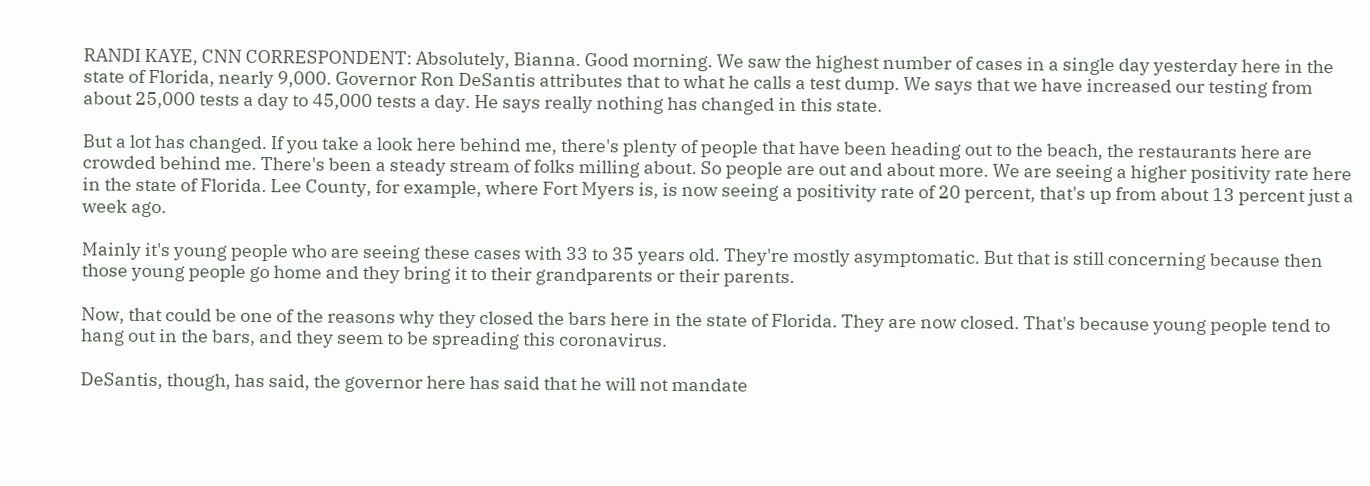RANDI KAYE, CNN CORRESPONDENT: Absolutely, Bianna. Good morning. We saw the highest number of cases in a single day yesterday here in the state of Florida, nearly 9,000. Governor Ron DeSantis attributes that to what he calls a test dump. We says that we have increased our testing from about 25,000 tests a day to 45,000 tests a day. He says really nothing has changed in this state.

But a lot has changed. If you take a look here behind me, there's plenty of people that have been heading out to the beach, the restaurants here are crowded behind me. There's been a steady stream of folks milling about. So people are out and about more. We are seeing a higher positivity rate here in the state of Florida. Lee County, for example, where Fort Myers is, is now seeing a positivity rate of 20 percent, that's up from about 13 percent just a week ago.

Mainly it's young people who are seeing these cases with 33 to 35 years old. They're mostly asymptomatic. But that is still concerning because then those young people go home and they bring it to their grandparents or their parents.

Now, that could be one of the reasons why they closed the bars here in the state of Florida. They are now closed. That's because young people tend to hang out in the bars, and they seem to be spreading this coronavirus.

DeSantis, though, has said, the governor here has said that he will not mandate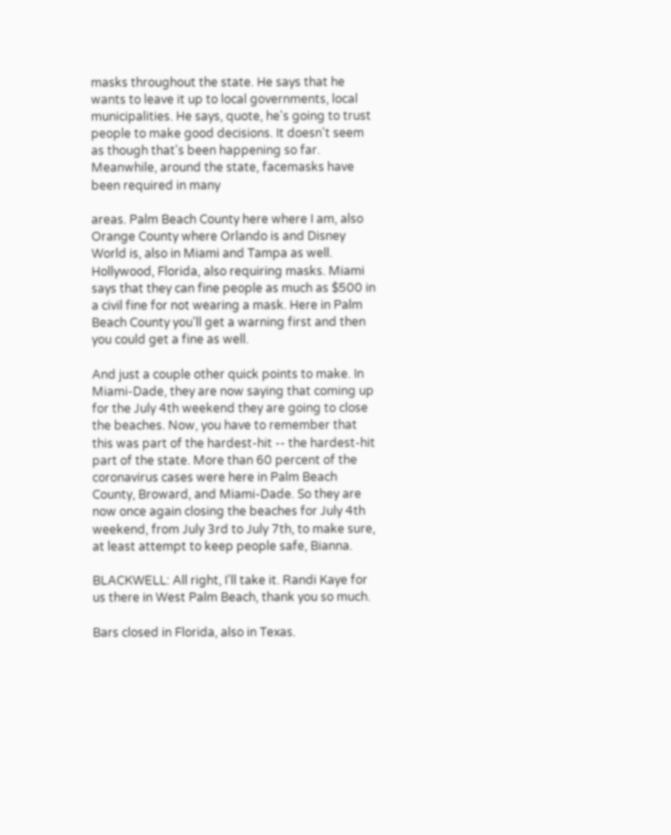masks throughout the state. He says that he wants to leave it up to local governments, local municipalities. He says, quote, he's going to trust people to make good decisions. It doesn't seem as though that's been happening so far. Meanwhile, around the state, facemasks have been required in many

areas. Palm Beach County here where I am, also Orange County where Orlando is and Disney World is, also in Miami and Tampa as well. Hollywood, Florida, also requiring masks. Miami says that they can fine people as much as $500 in a civil fine for not wearing a mask. Here in Palm Beach County you'll get a warning first and then you could get a fine as well.

And just a couple other quick points to make. In Miami-Dade, they are now saying that coming up for the July 4th weekend they are going to close the beaches. Now, you have to remember that this was part of the hardest-hit -- the hardest-hit part of the state. More than 60 percent of the coronavirus cases were here in Palm Beach County, Broward, and Miami-Dade. So they are now once again closing the beaches for July 4th weekend, from July 3rd to July 7th, to make sure, at least attempt to keep people safe, Bianna.

BLACKWELL: All right, I'll take it. Randi Kaye for us there in West Palm Beach, thank you so much.

Bars closed in Florida, also in Texas.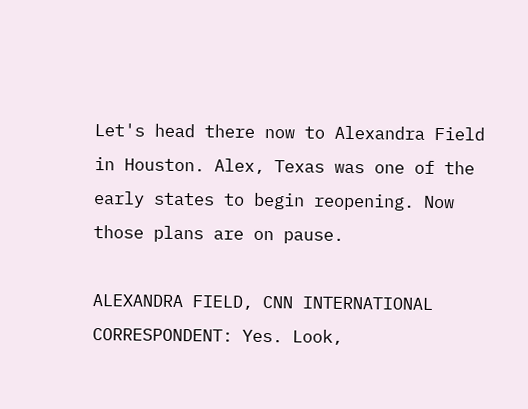Let's head there now to Alexandra Field in Houston. Alex, Texas was one of the early states to begin reopening. Now those plans are on pause.

ALEXANDRA FIELD, CNN INTERNATIONAL CORRESPONDENT: Yes. Look,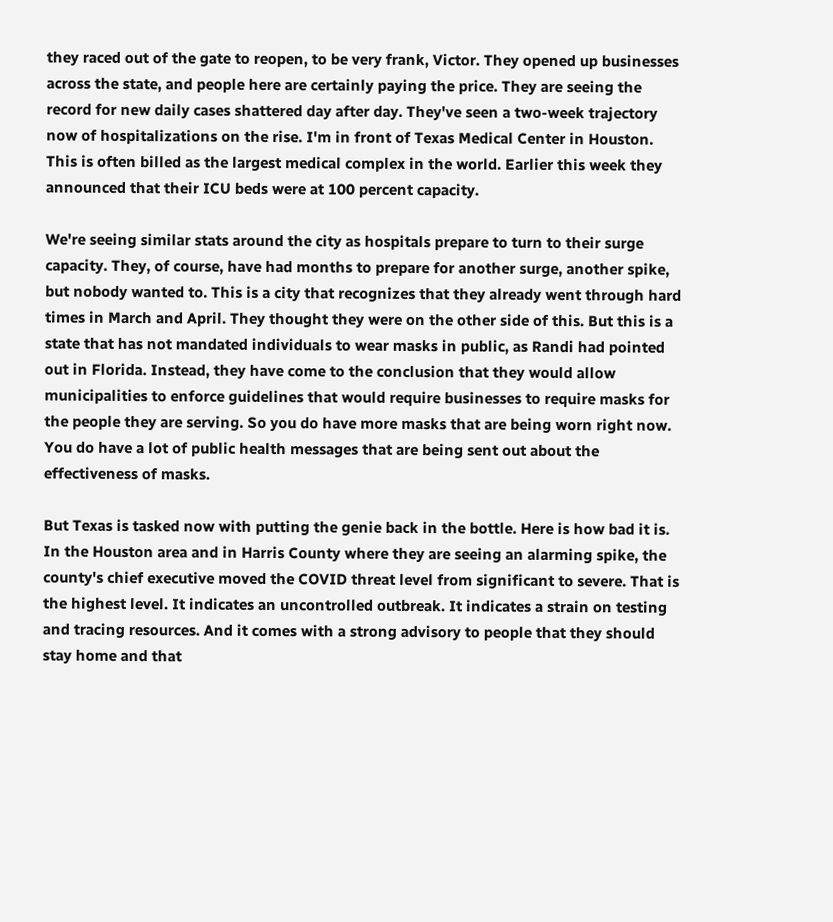they raced out of the gate to reopen, to be very frank, Victor. They opened up businesses across the state, and people here are certainly paying the price. They are seeing the record for new daily cases shattered day after day. They've seen a two-week trajectory now of hospitalizations on the rise. I'm in front of Texas Medical Center in Houston. This is often billed as the largest medical complex in the world. Earlier this week they announced that their ICU beds were at 100 percent capacity.

We're seeing similar stats around the city as hospitals prepare to turn to their surge capacity. They, of course, have had months to prepare for another surge, another spike, but nobody wanted to. This is a city that recognizes that they already went through hard times in March and April. They thought they were on the other side of this. But this is a state that has not mandated individuals to wear masks in public, as Randi had pointed out in Florida. Instead, they have come to the conclusion that they would allow municipalities to enforce guidelines that would require businesses to require masks for the people they are serving. So you do have more masks that are being worn right now. You do have a lot of public health messages that are being sent out about the effectiveness of masks.

But Texas is tasked now with putting the genie back in the bottle. Here is how bad it is. In the Houston area and in Harris County where they are seeing an alarming spike, the county's chief executive moved the COVID threat level from significant to severe. That is the highest level. It indicates an uncontrolled outbreak. It indicates a strain on testing and tracing resources. And it comes with a strong advisory to people that they should stay home and that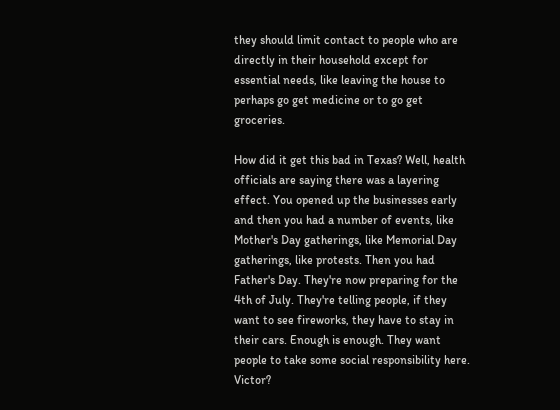they should limit contact to people who are directly in their household except for essential needs, like leaving the house to perhaps go get medicine or to go get groceries.

How did it get this bad in Texas? Well, health officials are saying there was a layering effect. You opened up the businesses early and then you had a number of events, like Mother's Day gatherings, like Memorial Day gatherings, like protests. Then you had Father's Day. They're now preparing for the 4th of July. They're telling people, if they want to see fireworks, they have to stay in their cars. Enough is enough. They want people to take some social responsibility here. Victor?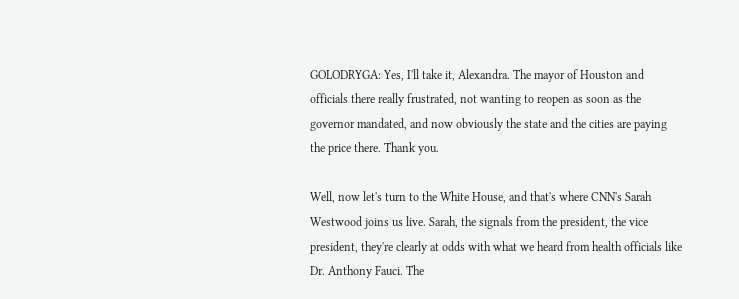GOLODRYGA: Yes, I'll take it, Alexandra. The mayor of Houston and officials there really frustrated, not wanting to reopen as soon as the governor mandated, and now obviously the state and the cities are paying the price there. Thank you.

Well, now let's turn to the White House, and that's where CNN's Sarah Westwood joins us live. Sarah, the signals from the president, the vice president, they're clearly at odds with what we heard from health officials like Dr. Anthony Fauci. The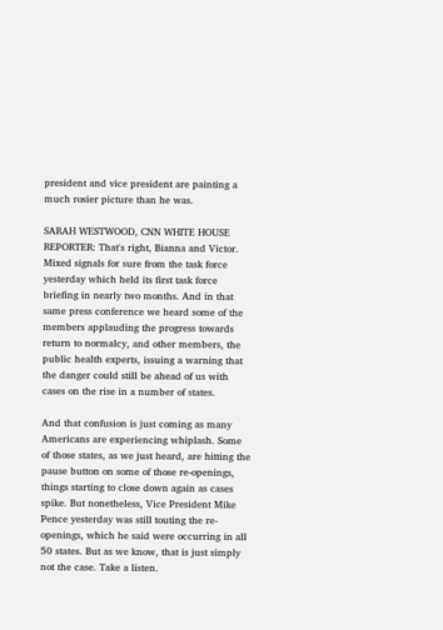president and vice president are painting a much rosier picture than he was.

SARAH WESTWOOD, CNN WHITE HOUSE REPORTER: That's right, Bianna and Victor. Mixed signals for sure from the task force yesterday which held its first task force briefing in nearly two months. And in that same press conference we heard some of the members applauding the progress towards return to normalcy, and other members, the public health experts, issuing a warning that the danger could still be ahead of us with cases on the rise in a number of states.

And that confusion is just coming as many Americans are experiencing whiplash. Some of those states, as we just heard, are hitting the pause button on some of those re-openings, things starting to close down again as cases spike. But nonetheless, Vice President Mike Pence yesterday was still touting the re-openings, which he said were occurring in all 50 states. But as we know, that is just simply not the case. Take a listen.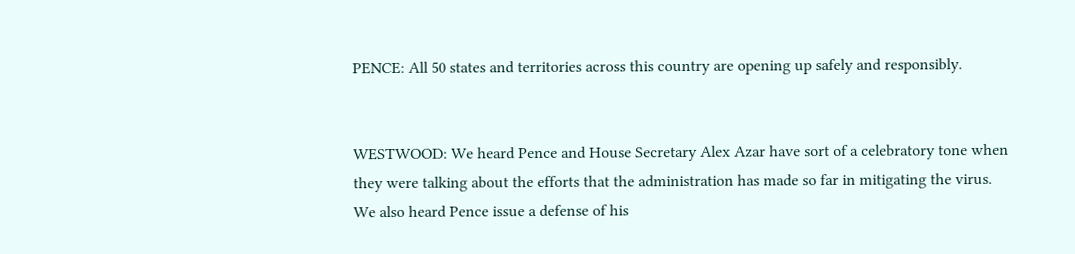PENCE: All 50 states and territories across this country are opening up safely and responsibly.


WESTWOOD: We heard Pence and House Secretary Alex Azar have sort of a celebratory tone when they were talking about the efforts that the administration has made so far in mitigating the virus. We also heard Pence issue a defense of his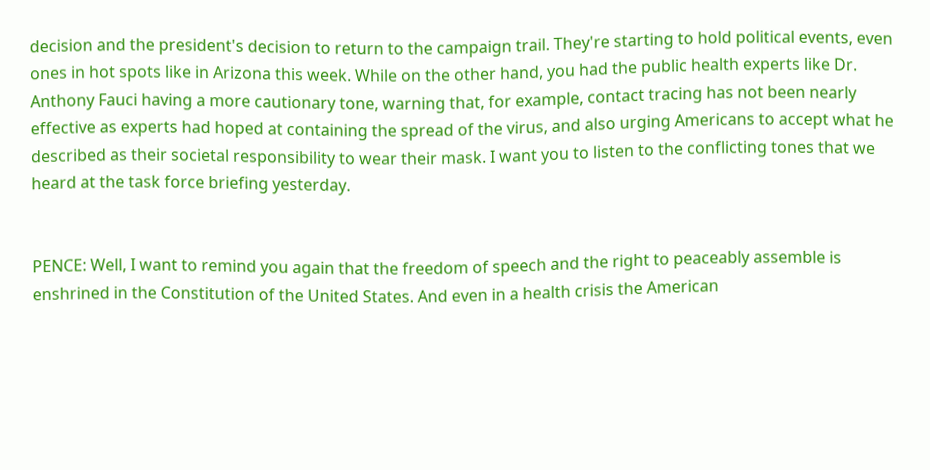decision and the president's decision to return to the campaign trail. They're starting to hold political events, even ones in hot spots like in Arizona this week. While on the other hand, you had the public health experts like Dr. Anthony Fauci having a more cautionary tone, warning that, for example, contact tracing has not been nearly effective as experts had hoped at containing the spread of the virus, and also urging Americans to accept what he described as their societal responsibility to wear their mask. I want you to listen to the conflicting tones that we heard at the task force briefing yesterday.


PENCE: Well, I want to remind you again that the freedom of speech and the right to peaceably assemble is enshrined in the Constitution of the United States. And even in a health crisis the American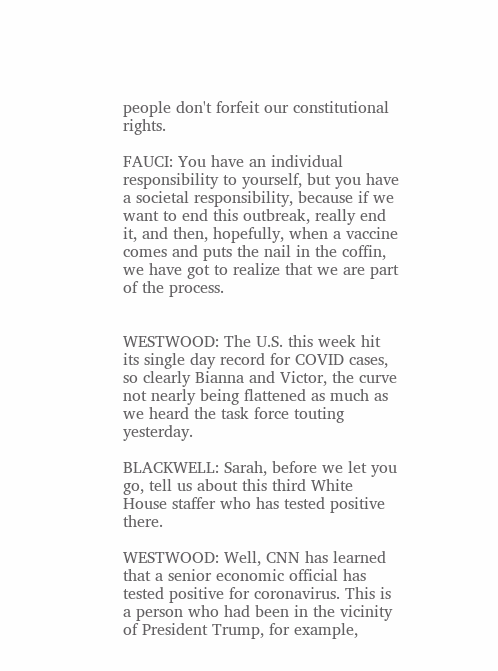people don't forfeit our constitutional rights.

FAUCI: You have an individual responsibility to yourself, but you have a societal responsibility, because if we want to end this outbreak, really end it, and then, hopefully, when a vaccine comes and puts the nail in the coffin, we have got to realize that we are part of the process.


WESTWOOD: The U.S. this week hit its single day record for COVID cases, so clearly Bianna and Victor, the curve not nearly being flattened as much as we heard the task force touting yesterday.

BLACKWELL: Sarah, before we let you go, tell us about this third White House staffer who has tested positive there.

WESTWOOD: Well, CNN has learned that a senior economic official has tested positive for coronavirus. This is a person who had been in the vicinity of President Trump, for example,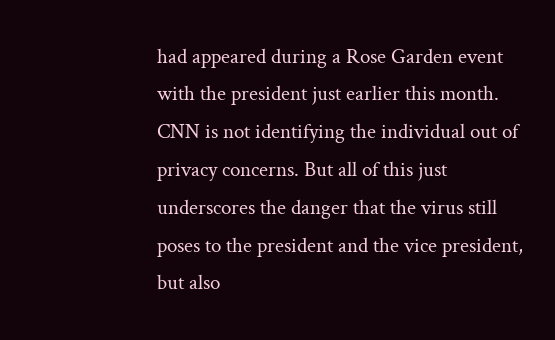had appeared during a Rose Garden event with the president just earlier this month. CNN is not identifying the individual out of privacy concerns. But all of this just underscores the danger that the virus still poses to the president and the vice president, but also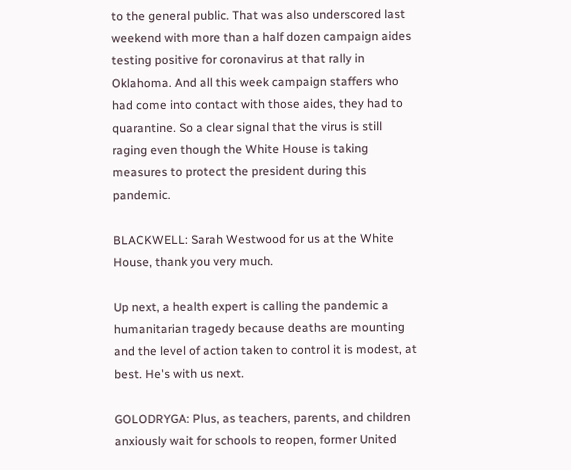to the general public. That was also underscored last weekend with more than a half dozen campaign aides testing positive for coronavirus at that rally in Oklahoma. And all this week campaign staffers who had come into contact with those aides, they had to quarantine. So a clear signal that the virus is still raging even though the White House is taking measures to protect the president during this pandemic.

BLACKWELL: Sarah Westwood for us at the White House, thank you very much.

Up next, a health expert is calling the pandemic a humanitarian tragedy because deaths are mounting and the level of action taken to control it is modest, at best. He's with us next.

GOLODRYGA: Plus, as teachers, parents, and children anxiously wait for schools to reopen, former United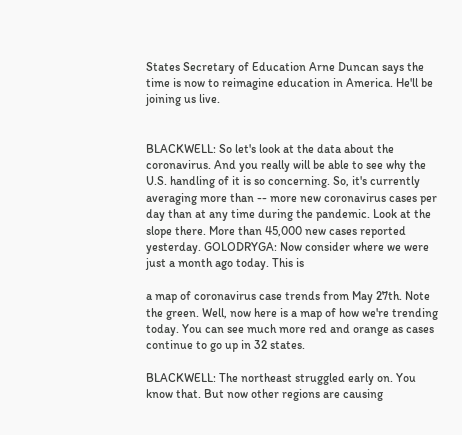States Secretary of Education Arne Duncan says the time is now to reimagine education in America. He'll be joining us live.


BLACKWELL: So let's look at the data about the coronavirus. And you really will be able to see why the U.S. handling of it is so concerning. So, it's currently averaging more than -- more new coronavirus cases per day than at any time during the pandemic. Look at the slope there. More than 45,000 new cases reported yesterday. GOLODRYGA: Now consider where we were just a month ago today. This is

a map of coronavirus case trends from May 27th. Note the green. Well, now here is a map of how we're trending today. You can see much more red and orange as cases continue to go up in 32 states.

BLACKWELL: The northeast struggled early on. You know that. But now other regions are causing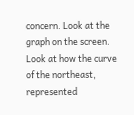concern. Look at the graph on the screen. Look at how the curve of the northeast, represented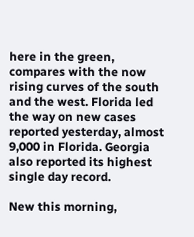here in the green, compares with the now rising curves of the south and the west. Florida led the way on new cases reported yesterday, almost 9,000 in Florida. Georgia also reported its highest single day record.

New this morning,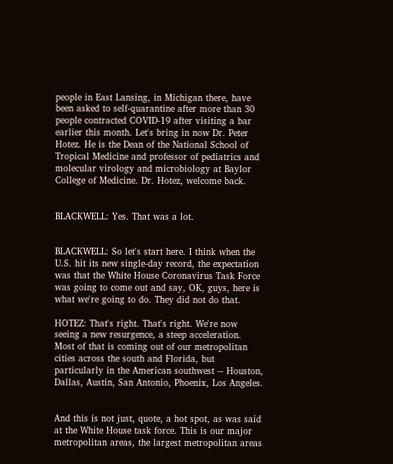people in East Lansing, in Michigan there, have been asked to self-quarantine after more than 30 people contracted COVID-19 after visiting a bar earlier this month. Let's bring in now Dr. Peter Hotez. He is the Dean of the National School of Tropical Medicine and professor of pediatrics and molecular virology and microbiology at Baylor College of Medicine. Dr. Hotez, welcome back.


BLACKWELL: Yes. That was a lot.


BLACKWELL: So let's start here. I think when the U.S. hit its new single-day record, the expectation was that the White House Coronavirus Task Force was going to come out and say, OK, guys, here is what we're going to do. They did not do that.

HOTEZ: That's right. That's right. We're now seeing a new resurgence, a steep acceleration. Most of that is coming out of our metropolitan cities across the south and Florida, but particularly in the American southwest -- Houston, Dallas, Austin, San Antonio, Phoenix, Los Angeles.


And this is not just, quote, a hot spot, as was said at the White House task force. This is our major metropolitan areas, the largest metropolitan areas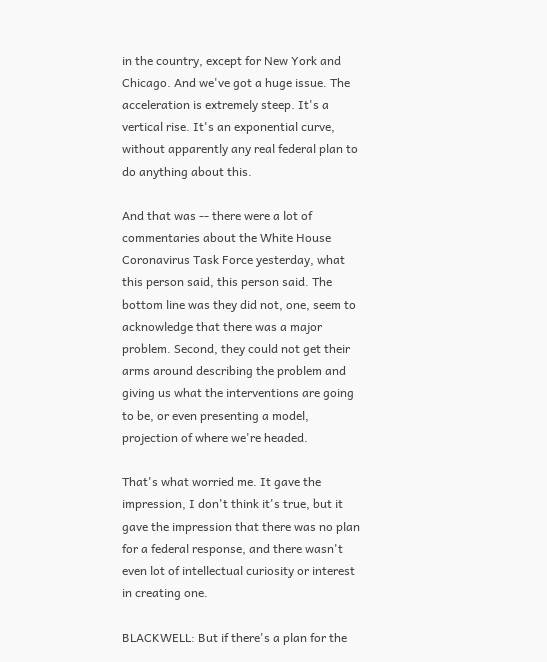in the country, except for New York and Chicago. And we've got a huge issue. The acceleration is extremely steep. It's a vertical rise. It's an exponential curve, without apparently any real federal plan to do anything about this.

And that was -- there were a lot of commentaries about the White House Coronavirus Task Force yesterday, what this person said, this person said. The bottom line was they did not, one, seem to acknowledge that there was a major problem. Second, they could not get their arms around describing the problem and giving us what the interventions are going to be, or even presenting a model, projection of where we're headed.

That's what worried me. It gave the impression, I don't think it's true, but it gave the impression that there was no plan for a federal response, and there wasn't even lot of intellectual curiosity or interest in creating one.

BLACKWELL: But if there's a plan for the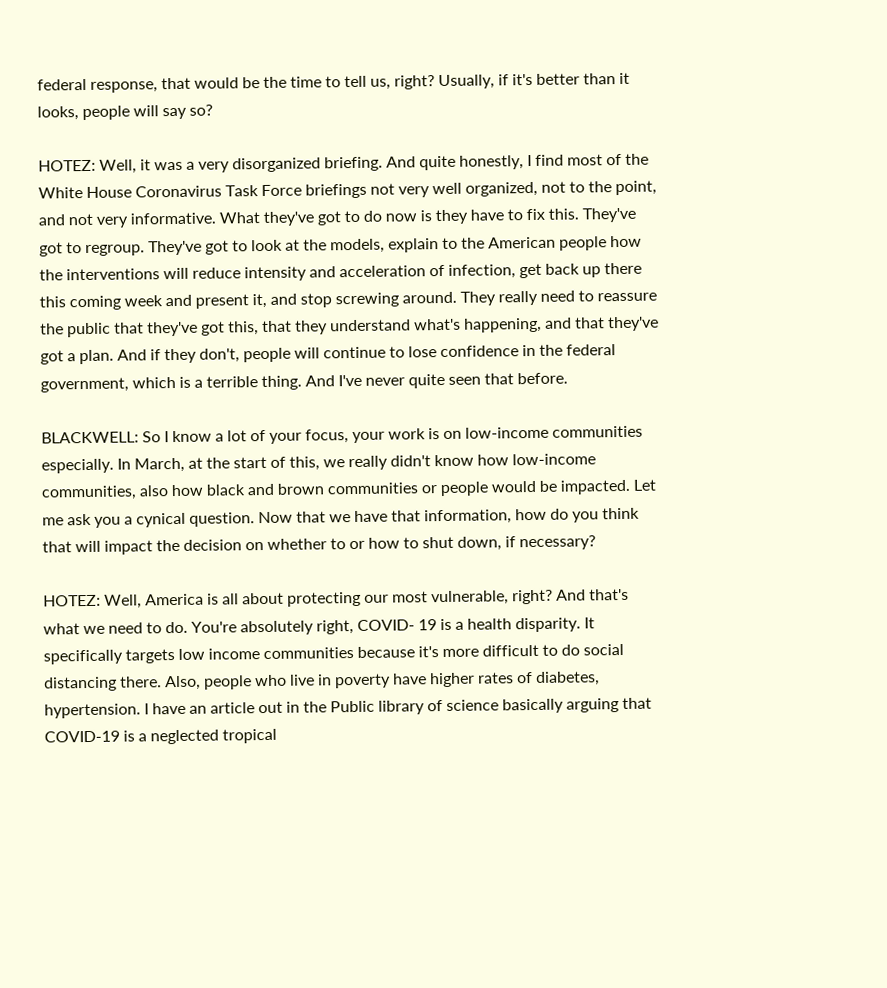federal response, that would be the time to tell us, right? Usually, if it's better than it looks, people will say so?

HOTEZ: Well, it was a very disorganized briefing. And quite honestly, I find most of the White House Coronavirus Task Force briefings not very well organized, not to the point, and not very informative. What they've got to do now is they have to fix this. They've got to regroup. They've got to look at the models, explain to the American people how the interventions will reduce intensity and acceleration of infection, get back up there this coming week and present it, and stop screwing around. They really need to reassure the public that they've got this, that they understand what's happening, and that they've got a plan. And if they don't, people will continue to lose confidence in the federal government, which is a terrible thing. And I've never quite seen that before.

BLACKWELL: So I know a lot of your focus, your work is on low-income communities especially. In March, at the start of this, we really didn't know how low-income communities, also how black and brown communities or people would be impacted. Let me ask you a cynical question. Now that we have that information, how do you think that will impact the decision on whether to or how to shut down, if necessary?

HOTEZ: Well, America is all about protecting our most vulnerable, right? And that's what we need to do. You're absolutely right, COVID- 19 is a health disparity. It specifically targets low income communities because it's more difficult to do social distancing there. Also, people who live in poverty have higher rates of diabetes, hypertension. I have an article out in the Public library of science basically arguing that COVID-19 is a neglected tropical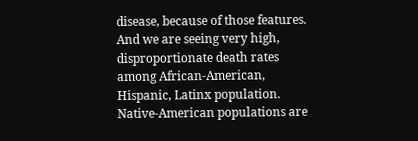disease, because of those features. And we are seeing very high, disproportionate death rates among African-American, Hispanic, Latinx population. Native-American populations are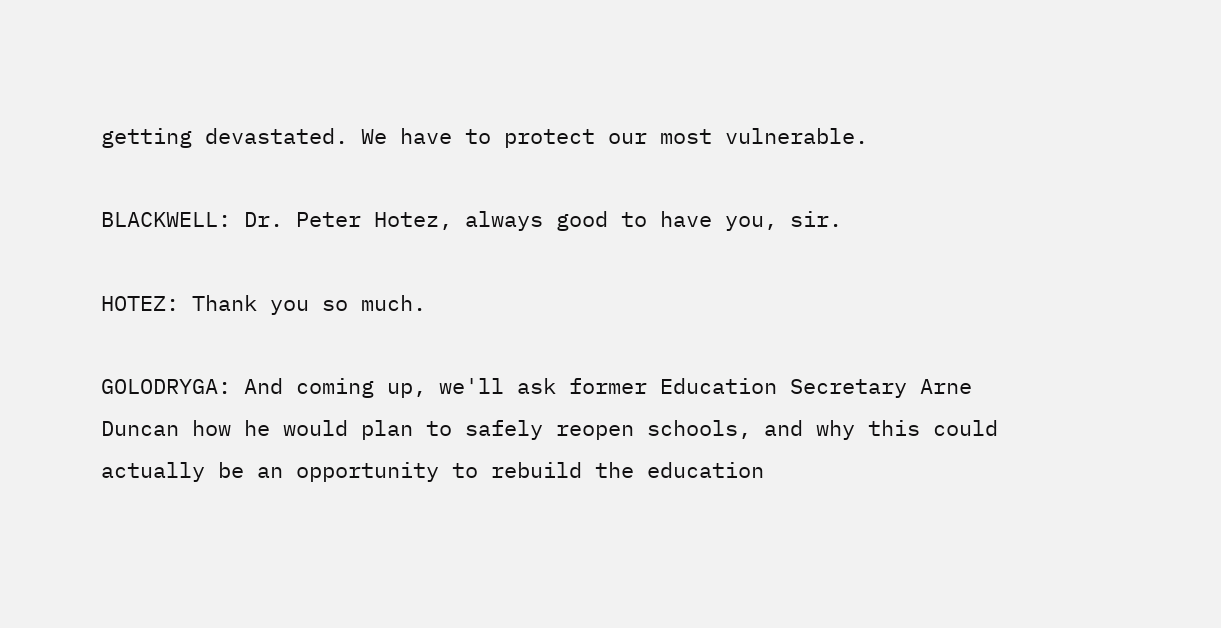getting devastated. We have to protect our most vulnerable.

BLACKWELL: Dr. Peter Hotez, always good to have you, sir.

HOTEZ: Thank you so much.

GOLODRYGA: And coming up, we'll ask former Education Secretary Arne Duncan how he would plan to safely reopen schools, and why this could actually be an opportunity to rebuild the education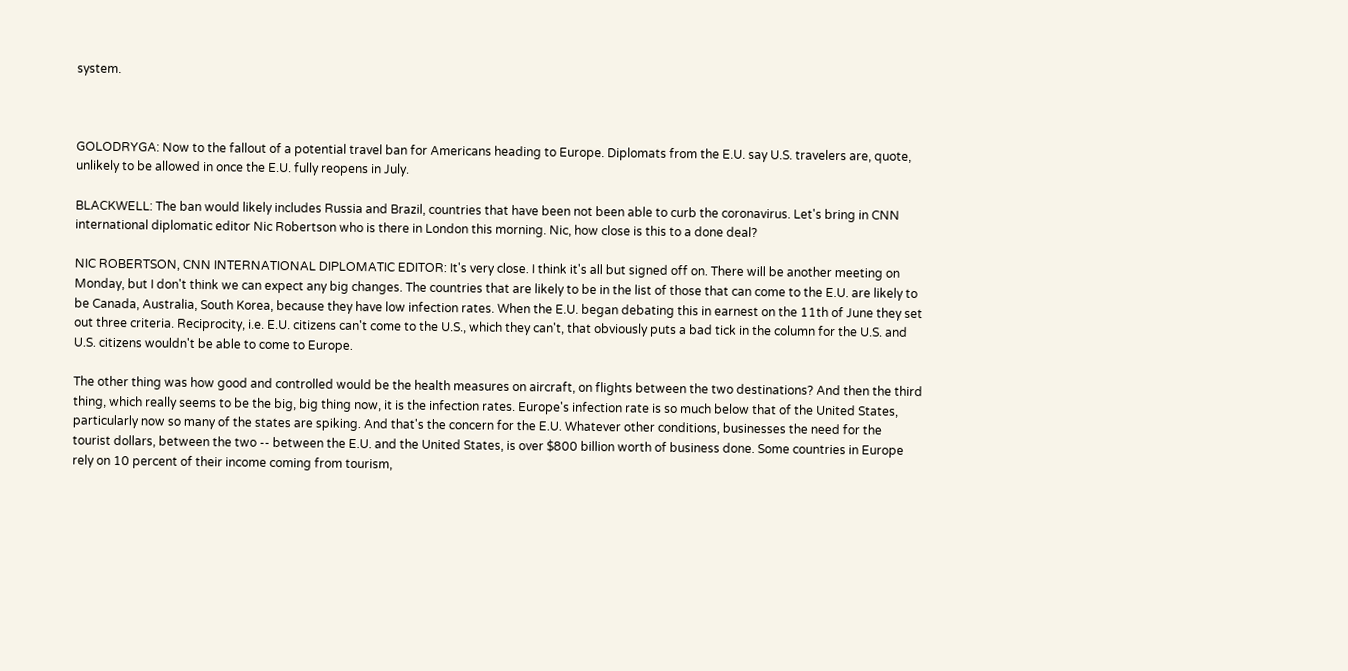system.



GOLODRYGA: Now to the fallout of a potential travel ban for Americans heading to Europe. Diplomats from the E.U. say U.S. travelers are, quote, unlikely to be allowed in once the E.U. fully reopens in July.

BLACKWELL: The ban would likely includes Russia and Brazil, countries that have been not been able to curb the coronavirus. Let's bring in CNN international diplomatic editor Nic Robertson who is there in London this morning. Nic, how close is this to a done deal?

NIC ROBERTSON, CNN INTERNATIONAL DIPLOMATIC EDITOR: It's very close. I think it's all but signed off on. There will be another meeting on Monday, but I don't think we can expect any big changes. The countries that are likely to be in the list of those that can come to the E.U. are likely to be Canada, Australia, South Korea, because they have low infection rates. When the E.U. began debating this in earnest on the 11th of June they set out three criteria. Reciprocity, i.e. E.U. citizens can't come to the U.S., which they can't, that obviously puts a bad tick in the column for the U.S. and U.S. citizens wouldn't be able to come to Europe.

The other thing was how good and controlled would be the health measures on aircraft, on flights between the two destinations? And then the third thing, which really seems to be the big, big thing now, it is the infection rates. Europe's infection rate is so much below that of the United States, particularly now so many of the states are spiking. And that's the concern for the E.U. Whatever other conditions, businesses the need for the tourist dollars, between the two -- between the E.U. and the United States, is over $800 billion worth of business done. Some countries in Europe rely on 10 percent of their income coming from tourism,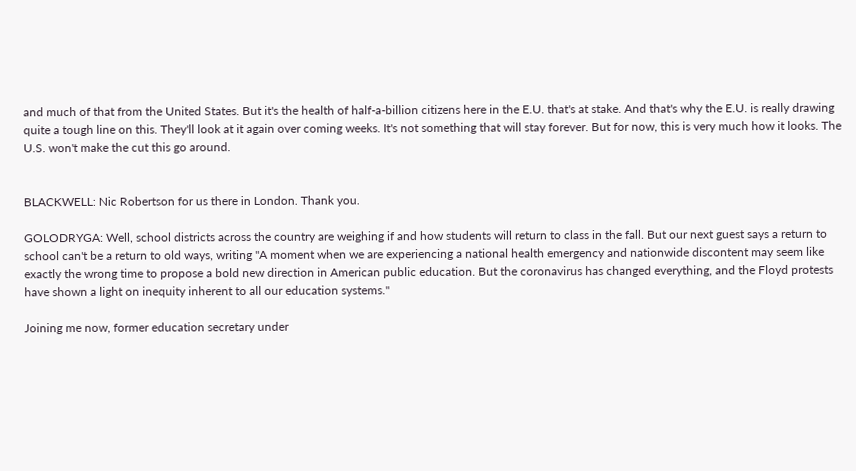and much of that from the United States. But it's the health of half-a-billion citizens here in the E.U. that's at stake. And that's why the E.U. is really drawing quite a tough line on this. They'll look at it again over coming weeks. It's not something that will stay forever. But for now, this is very much how it looks. The U.S. won't make the cut this go around.


BLACKWELL: Nic Robertson for us there in London. Thank you.

GOLODRYGA: Well, school districts across the country are weighing if and how students will return to class in the fall. But our next guest says a return to school can't be a return to old ways, writing "A moment when we are experiencing a national health emergency and nationwide discontent may seem like exactly the wrong time to propose a bold new direction in American public education. But the coronavirus has changed everything, and the Floyd protests have shown a light on inequity inherent to all our education systems."

Joining me now, former education secretary under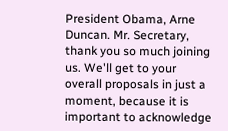President Obama, Arne Duncan. Mr. Secretary, thank you so much joining us. We'll get to your overall proposals in just a moment, because it is important to acknowledge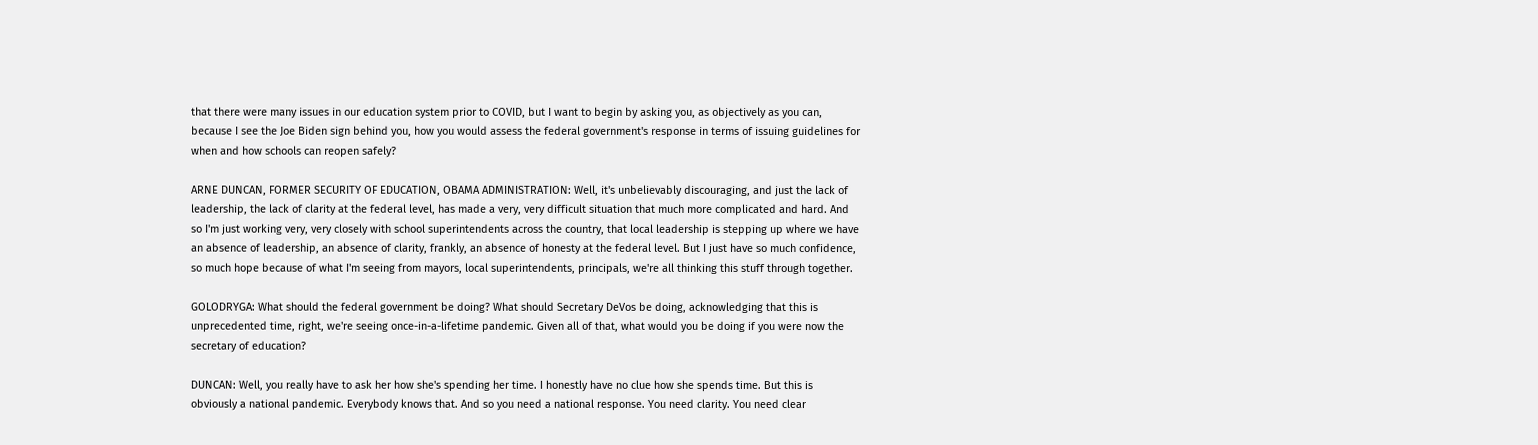that there were many issues in our education system prior to COVID, but I want to begin by asking you, as objectively as you can, because I see the Joe Biden sign behind you, how you would assess the federal government's response in terms of issuing guidelines for when and how schools can reopen safely?

ARNE DUNCAN, FORMER SECURITY OF EDUCATION, OBAMA ADMINISTRATION: Well, it's unbelievably discouraging, and just the lack of leadership, the lack of clarity at the federal level, has made a very, very difficult situation that much more complicated and hard. And so I'm just working very, very closely with school superintendents across the country, that local leadership is stepping up where we have an absence of leadership, an absence of clarity, frankly, an absence of honesty at the federal level. But I just have so much confidence, so much hope because of what I'm seeing from mayors, local superintendents, principals, we're all thinking this stuff through together.

GOLODRYGA: What should the federal government be doing? What should Secretary DeVos be doing, acknowledging that this is unprecedented time, right, we're seeing once-in-a-lifetime pandemic. Given all of that, what would you be doing if you were now the secretary of education?

DUNCAN: Well, you really have to ask her how she's spending her time. I honestly have no clue how she spends time. But this is obviously a national pandemic. Everybody knows that. And so you need a national response. You need clarity. You need clear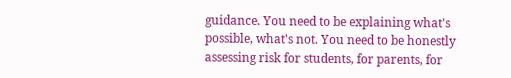guidance. You need to be explaining what's possible, what's not. You need to be honestly assessing risk for students, for parents, for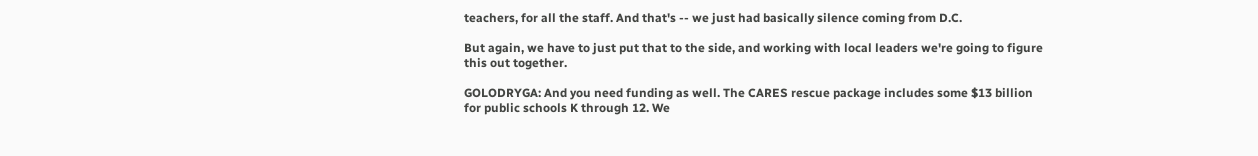teachers, for all the staff. And that's -- we just had basically silence coming from D.C.

But again, we have to just put that to the side, and working with local leaders we're going to figure this out together.

GOLODRYGA: And you need funding as well. The CARES rescue package includes some $13 billion for public schools K through 12. We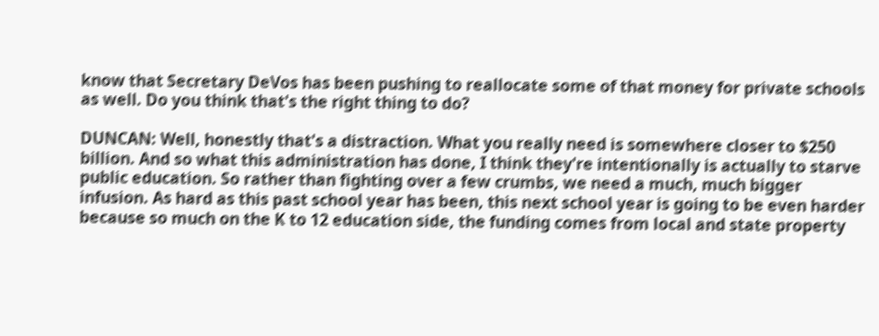know that Secretary DeVos has been pushing to reallocate some of that money for private schools as well. Do you think that's the right thing to do?

DUNCAN: Well, honestly that's a distraction. What you really need is somewhere closer to $250 billion. And so what this administration has done, I think they're intentionally is actually to starve public education. So rather than fighting over a few crumbs, we need a much, much bigger infusion. As hard as this past school year has been, this next school year is going to be even harder because so much on the K to 12 education side, the funding comes from local and state property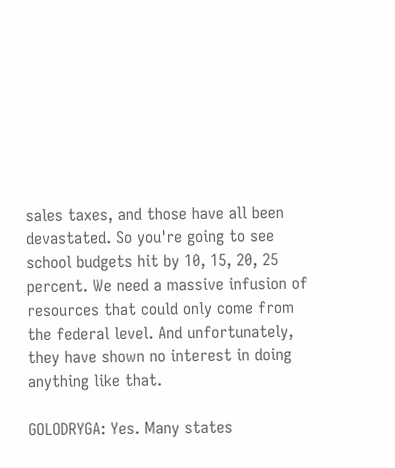sales taxes, and those have all been devastated. So you're going to see school budgets hit by 10, 15, 20, 25 percent. We need a massive infusion of resources that could only come from the federal level. And unfortunately, they have shown no interest in doing anything like that.

GOLODRYGA: Yes. Many states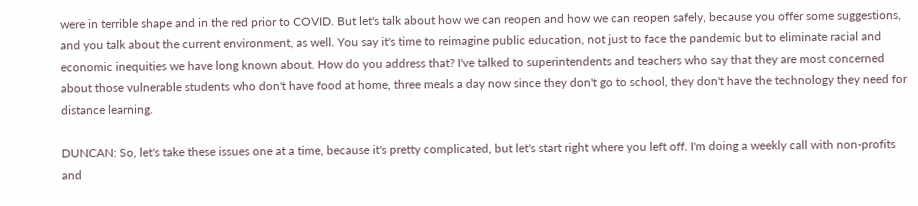were in terrible shape and in the red prior to COVID. But let's talk about how we can reopen and how we can reopen safely, because you offer some suggestions, and you talk about the current environment, as well. You say it's time to reimagine public education, not just to face the pandemic but to eliminate racial and economic inequities we have long known about. How do you address that? I've talked to superintendents and teachers who say that they are most concerned about those vulnerable students who don't have food at home, three meals a day now since they don't go to school, they don't have the technology they need for distance learning.

DUNCAN: So, let's take these issues one at a time, because it's pretty complicated, but let's start right where you left off. I'm doing a weekly call with non-profits and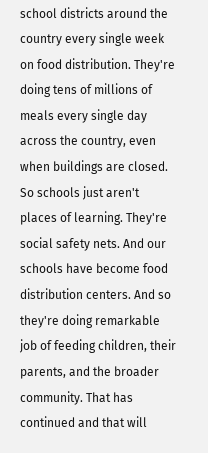school districts around the country every single week on food distribution. They're doing tens of millions of meals every single day across the country, even when buildings are closed. So schools just aren't places of learning. They're social safety nets. And our schools have become food distribution centers. And so they're doing remarkable job of feeding children, their parents, and the broader community. That has continued and that will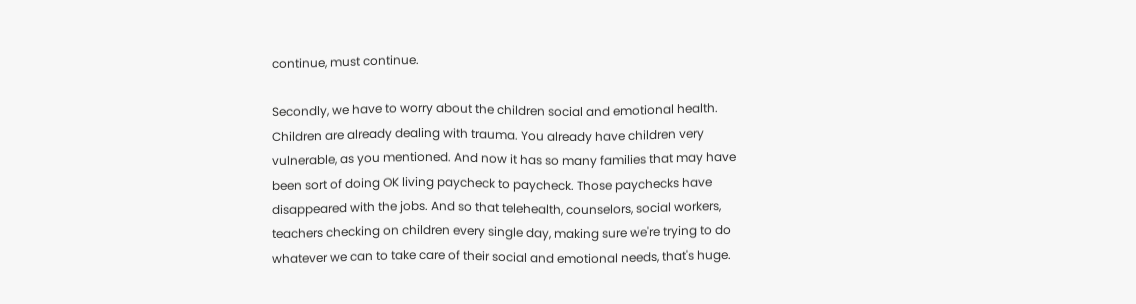continue, must continue.

Secondly, we have to worry about the children social and emotional health. Children are already dealing with trauma. You already have children very vulnerable, as you mentioned. And now it has so many families that may have been sort of doing OK living paycheck to paycheck. Those paychecks have disappeared with the jobs. And so that telehealth, counselors, social workers, teachers checking on children every single day, making sure we're trying to do whatever we can to take care of their social and emotional needs, that's huge.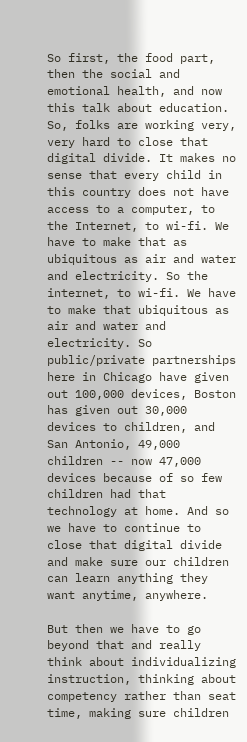So first, the food part, then the social and emotional health, and now this talk about education. So, folks are working very, very hard to close that digital divide. It makes no sense that every child in this country does not have access to a computer, to the Internet, to wi-fi. We have to make that as ubiquitous as air and water and electricity. So the internet, to wi-fi. We have to make that ubiquitous as air and water and electricity. So public/private partnerships here in Chicago have given out 100,000 devices, Boston has given out 30,000 devices to children, and San Antonio, 49,000 children -- now 47,000 devices because of so few children had that technology at home. And so we have to continue to close that digital divide and make sure our children can learn anything they want anytime, anywhere.

But then we have to go beyond that and really think about individualizing instruction, thinking about competency rather than seat time, making sure children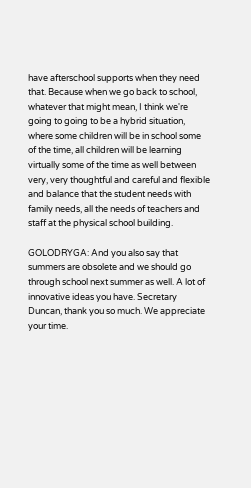have afterschool supports when they need that. Because when we go back to school, whatever that might mean, I think we're going to going to be a hybrid situation, where some children will be in school some of the time, all children will be learning virtually some of the time as well between very, very thoughtful and careful and flexible and balance that the student needs with family needs, all the needs of teachers and staff at the physical school building.

GOLODRYGA: And you also say that summers are obsolete and we should go through school next summer as well. A lot of innovative ideas you have. Secretary Duncan, thank you so much. We appreciate your time.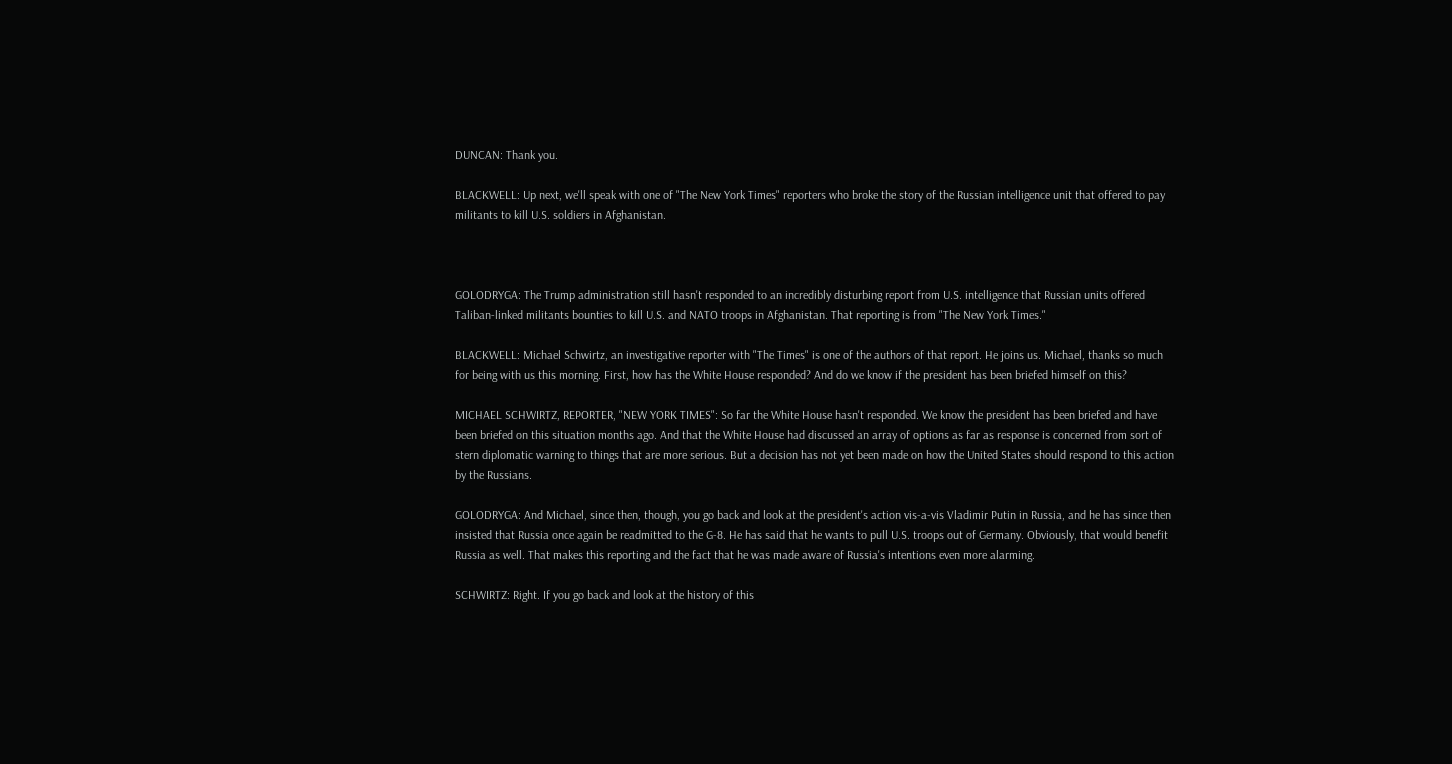DUNCAN: Thank you.

BLACKWELL: Up next, we'll speak with one of "The New York Times" reporters who broke the story of the Russian intelligence unit that offered to pay militants to kill U.S. soldiers in Afghanistan.



GOLODRYGA: The Trump administration still hasn't responded to an incredibly disturbing report from U.S. intelligence that Russian units offered Taliban-linked militants bounties to kill U.S. and NATO troops in Afghanistan. That reporting is from "The New York Times."

BLACKWELL: Michael Schwirtz, an investigative reporter with "The Times" is one of the authors of that report. He joins us. Michael, thanks so much for being with us this morning. First, how has the White House responded? And do we know if the president has been briefed himself on this?

MICHAEL SCHWIRTZ, REPORTER, "NEW YORK TIMES": So far the White House hasn't responded. We know the president has been briefed and have been briefed on this situation months ago. And that the White House had discussed an array of options as far as response is concerned from sort of stern diplomatic warning to things that are more serious. But a decision has not yet been made on how the United States should respond to this action by the Russians.

GOLODRYGA: And Michael, since then, though, you go back and look at the president's action vis-a-vis Vladimir Putin in Russia, and he has since then insisted that Russia once again be readmitted to the G-8. He has said that he wants to pull U.S. troops out of Germany. Obviously, that would benefit Russia as well. That makes this reporting and the fact that he was made aware of Russia's intentions even more alarming.

SCHWIRTZ: Right. If you go back and look at the history of this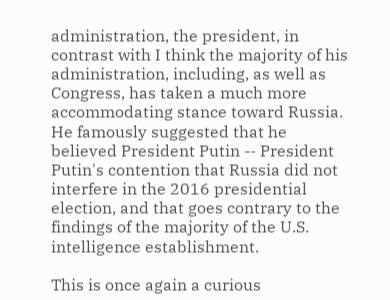administration, the president, in contrast with I think the majority of his administration, including, as well as Congress, has taken a much more accommodating stance toward Russia. He famously suggested that he believed President Putin -- President Putin's contention that Russia did not interfere in the 2016 presidential election, and that goes contrary to the findings of the majority of the U.S. intelligence establishment.

This is once again a curious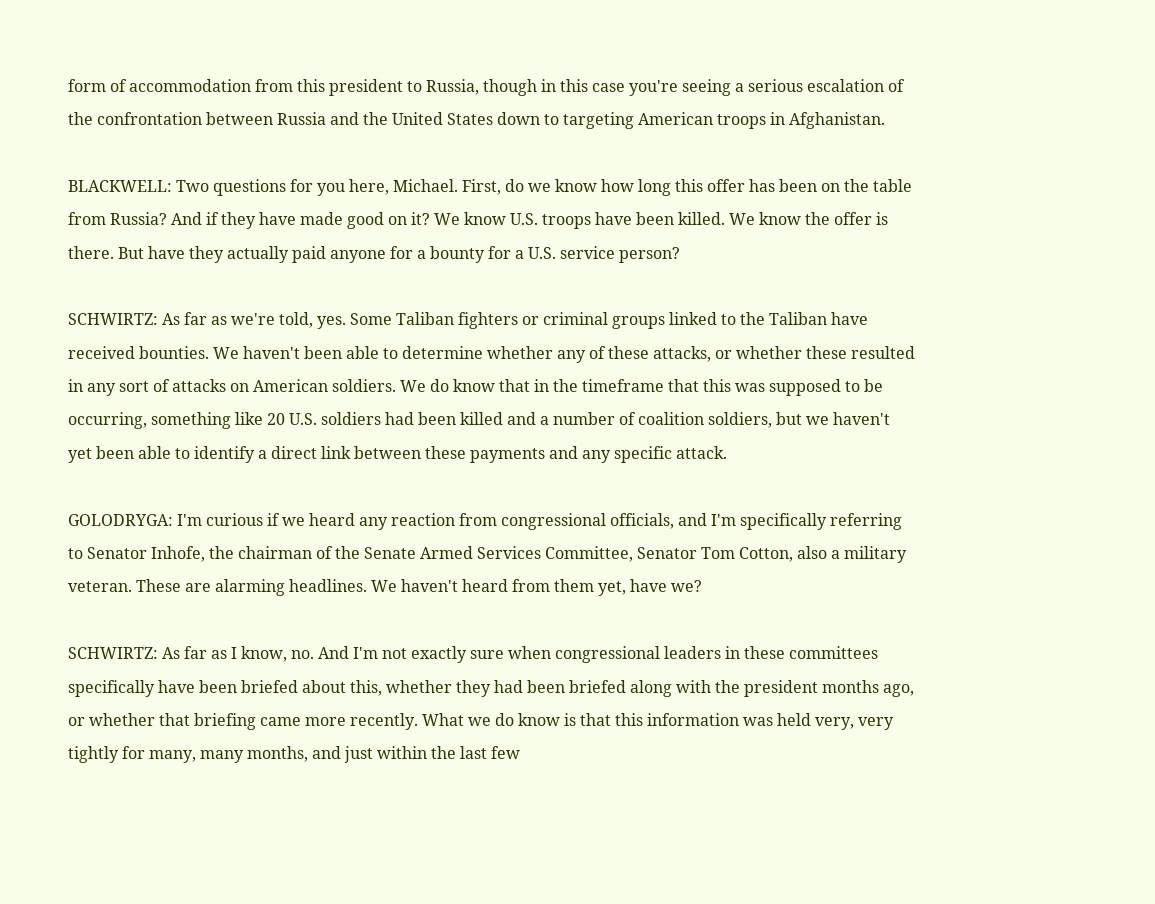form of accommodation from this president to Russia, though in this case you're seeing a serious escalation of the confrontation between Russia and the United States down to targeting American troops in Afghanistan.

BLACKWELL: Two questions for you here, Michael. First, do we know how long this offer has been on the table from Russia? And if they have made good on it? We know U.S. troops have been killed. We know the offer is there. But have they actually paid anyone for a bounty for a U.S. service person?

SCHWIRTZ: As far as we're told, yes. Some Taliban fighters or criminal groups linked to the Taliban have received bounties. We haven't been able to determine whether any of these attacks, or whether these resulted in any sort of attacks on American soldiers. We do know that in the timeframe that this was supposed to be occurring, something like 20 U.S. soldiers had been killed and a number of coalition soldiers, but we haven't yet been able to identify a direct link between these payments and any specific attack.

GOLODRYGA: I'm curious if we heard any reaction from congressional officials, and I'm specifically referring to Senator Inhofe, the chairman of the Senate Armed Services Committee, Senator Tom Cotton, also a military veteran. These are alarming headlines. We haven't heard from them yet, have we?

SCHWIRTZ: As far as I know, no. And I'm not exactly sure when congressional leaders in these committees specifically have been briefed about this, whether they had been briefed along with the president months ago, or whether that briefing came more recently. What we do know is that this information was held very, very tightly for many, many months, and just within the last few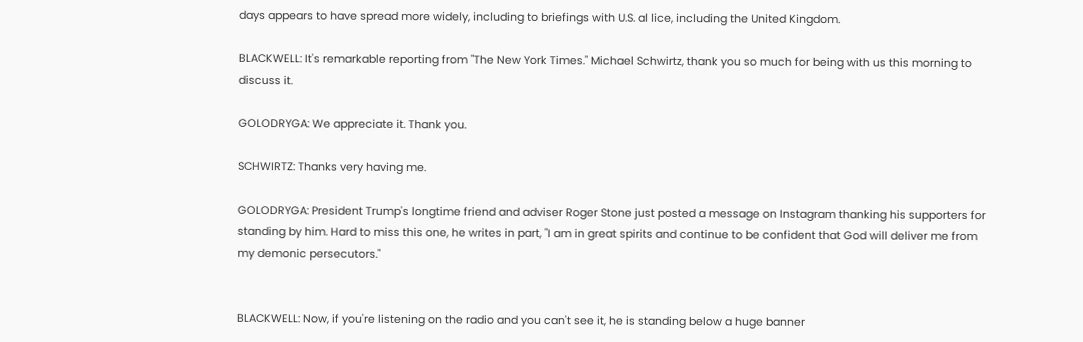days appears to have spread more widely, including to briefings with U.S. al lice, including the United Kingdom.

BLACKWELL: It's remarkable reporting from "The New York Times." Michael Schwirtz, thank you so much for being with us this morning to discuss it.

GOLODRYGA: We appreciate it. Thank you.

SCHWIRTZ: Thanks very having me.

GOLODRYGA: President Trump's longtime friend and adviser Roger Stone just posted a message on Instagram thanking his supporters for standing by him. Hard to miss this one, he writes in part, "I am in great spirits and continue to be confident that God will deliver me from my demonic persecutors."


BLACKWELL: Now, if you're listening on the radio and you can't see it, he is standing below a huge banner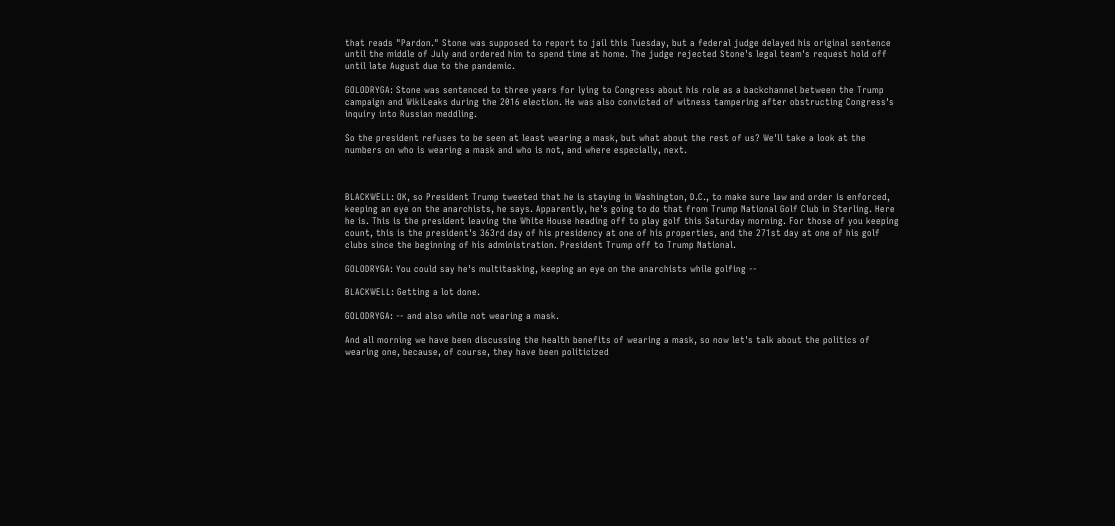that reads "Pardon." Stone was supposed to report to jail this Tuesday, but a federal judge delayed his original sentence until the middle of July and ordered him to spend time at home. The judge rejected Stone's legal team's request hold off until late August due to the pandemic.

GOLODRYGA: Stone was sentenced to three years for lying to Congress about his role as a backchannel between the Trump campaign and WikiLeaks during the 2016 election. He was also convicted of witness tampering after obstructing Congress's inquiry into Russian meddling.

So the president refuses to be seen at least wearing a mask, but what about the rest of us? We'll take a look at the numbers on who is wearing a mask and who is not, and where especially, next.



BLACKWELL: OK, so President Trump tweeted that he is staying in Washington, D.C., to make sure law and order is enforced, keeping an eye on the anarchists, he says. Apparently, he's going to do that from Trump National Golf Club in Sterling. Here he is. This is the president leaving the White House heading off to play golf this Saturday morning. For those of you keeping count, this is the president's 363rd day of his presidency at one of his properties, and the 271st day at one of his golf clubs since the beginning of his administration. President Trump off to Trump National.

GOLODRYGA: You could say he's multitasking, keeping an eye on the anarchists while golfing --

BLACKWELL: Getting a lot done.

GOLODRYGA: -- and also while not wearing a mask.

And all morning we have been discussing the health benefits of wearing a mask, so now let's talk about the politics of wearing one, because, of course, they have been politicized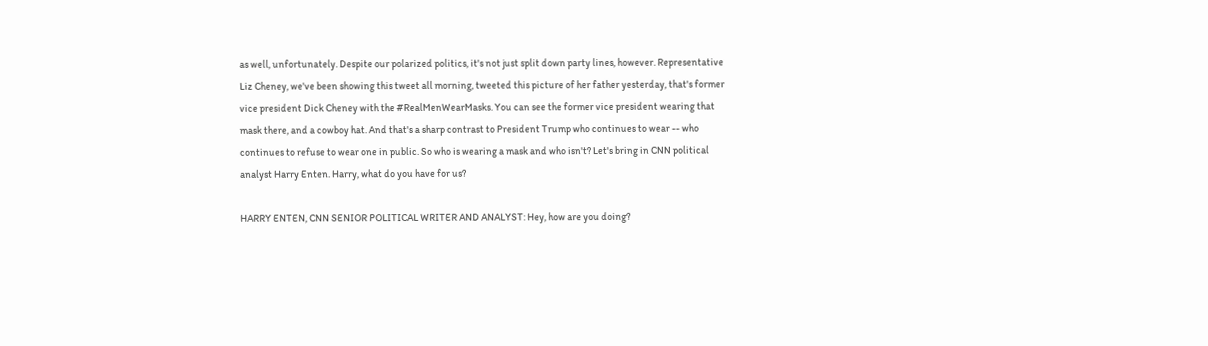as well, unfortunately. Despite our polarized politics, it's not just split down party lines, however. Representative Liz Cheney, we've been showing this tweet all morning, tweeted this picture of her father yesterday, that's former vice president Dick Cheney with the #RealMenWearMasks. You can see the former vice president wearing that mask there, and a cowboy hat. And that's a sharp contrast to President Trump who continues to wear -- who continues to refuse to wear one in public. So who is wearing a mask and who isn't? Let's bring in CNN political analyst Harry Enten. Harry, what do you have for us?

HARRY ENTEN, CNN SENIOR POLITICAL WRITER AND ANALYST: Hey, how are you doing?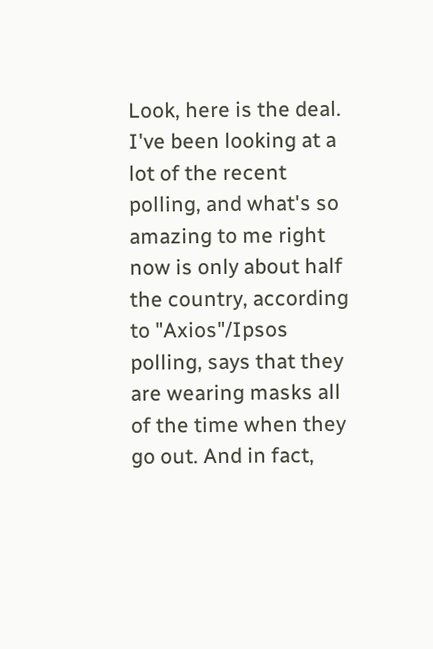Look, here is the deal. I've been looking at a lot of the recent polling, and what's so amazing to me right now is only about half the country, according to "Axios"/Ipsos polling, says that they are wearing masks all of the time when they go out. And in fact,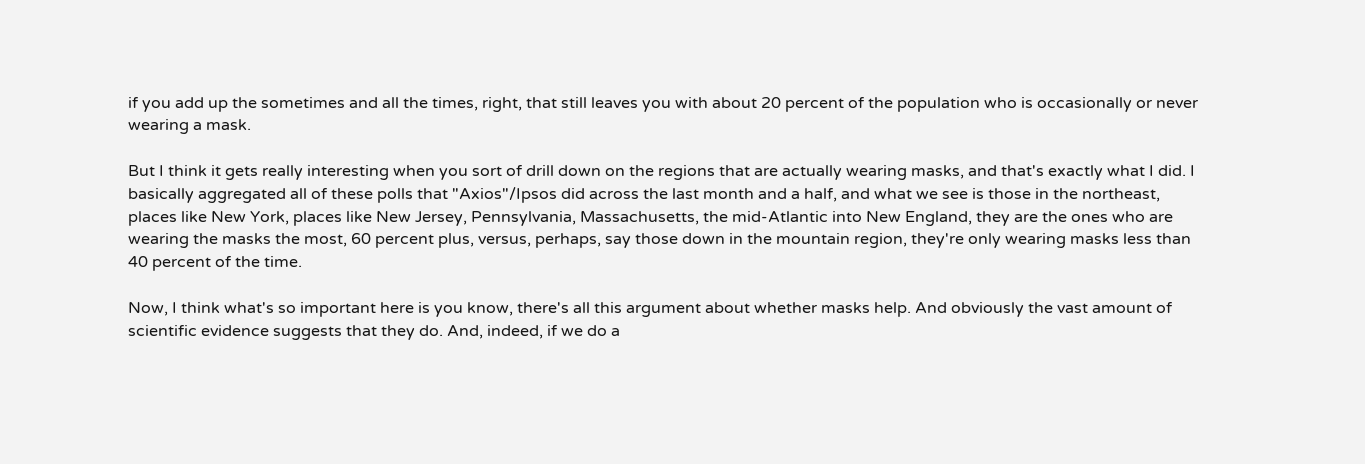if you add up the sometimes and all the times, right, that still leaves you with about 20 percent of the population who is occasionally or never wearing a mask.

But I think it gets really interesting when you sort of drill down on the regions that are actually wearing masks, and that's exactly what I did. I basically aggregated all of these polls that "Axios"/Ipsos did across the last month and a half, and what we see is those in the northeast, places like New York, places like New Jersey, Pennsylvania, Massachusetts, the mid-Atlantic into New England, they are the ones who are wearing the masks the most, 60 percent plus, versus, perhaps, say those down in the mountain region, they're only wearing masks less than 40 percent of the time.

Now, I think what's so important here is you know, there's all this argument about whether masks help. And obviously the vast amount of scientific evidence suggests that they do. And, indeed, if we do a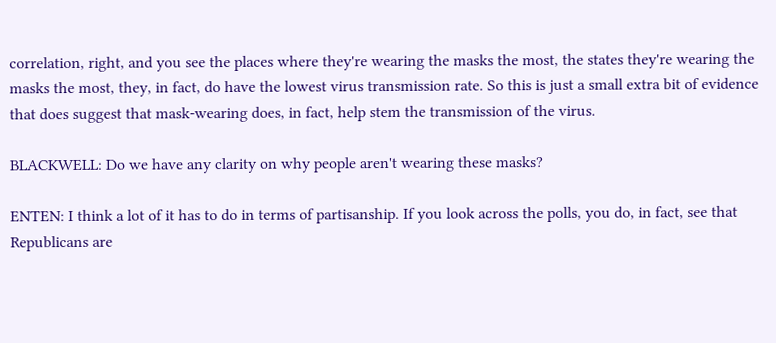correlation, right, and you see the places where they're wearing the masks the most, the states they're wearing the masks the most, they, in fact, do have the lowest virus transmission rate. So this is just a small extra bit of evidence that does suggest that mask-wearing does, in fact, help stem the transmission of the virus.

BLACKWELL: Do we have any clarity on why people aren't wearing these masks?

ENTEN: I think a lot of it has to do in terms of partisanship. If you look across the polls, you do, in fact, see that Republicans are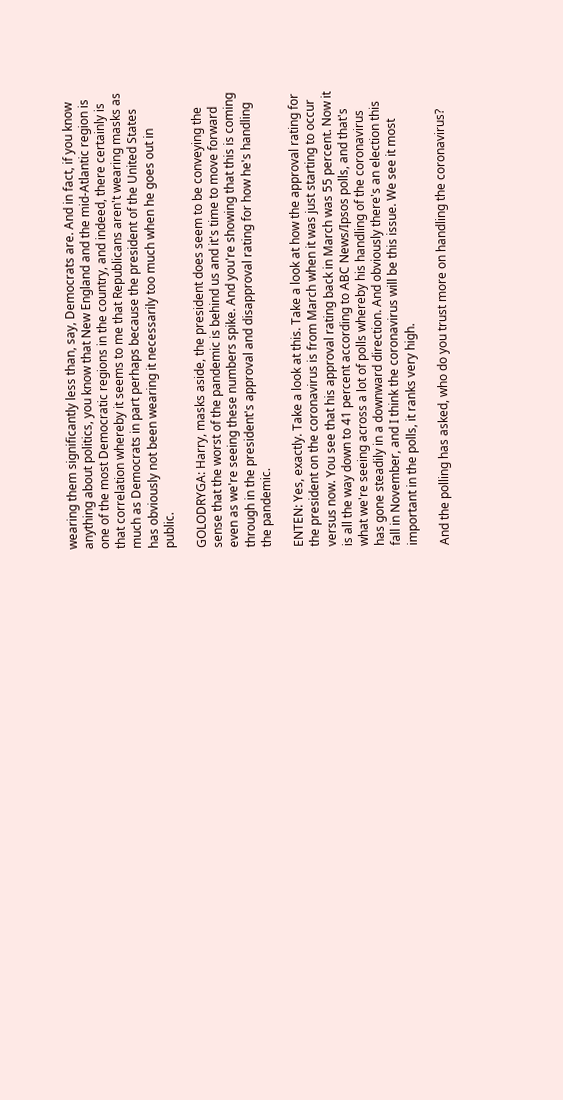wearing them significantly less than, say, Democrats are. And in fact, if you know anything about politics, you know that New England and the mid-Atlantic region is one of the most Democratic regions in the country, and indeed, there certainly is that correlation whereby it seems to me that Republicans aren't wearing masks as much as Democrats in part perhaps because the president of the United States has obviously not been wearing it necessarily too much when he goes out in public.

GOLODRYGA: Harry, masks aside, the president does seem to be conveying the sense that the worst of the pandemic is behind us and it's time to move forward even as we're seeing these numbers spike. And you're showing that this is coming through in the president's approval and disapproval rating for how he's handling the pandemic.

ENTEN: Yes, exactly. Take a look at this. Take a look at how the approval rating for the president on the coronavirus is from March when it was just starting to occur versus now. You see that his approval rating back in March was 55 percent. Now it is all the way down to 41 percent according to ABC News/Ipsos polls, and that's what we're seeing across a lot of polls whereby his handling of the coronavirus has gone steadily in a downward direction. And obviously there's an election this fall in November, and I think the coronavirus will be this issue. We see it most important in the polls, it ranks very high.

And the polling has asked, who do you trust more on handling the coronavirus?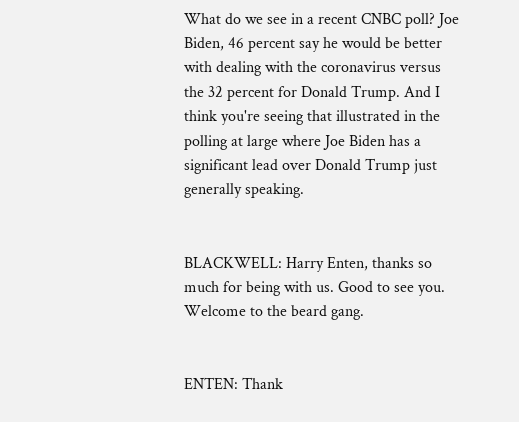What do we see in a recent CNBC poll? Joe Biden, 46 percent say he would be better with dealing with the coronavirus versus the 32 percent for Donald Trump. And I think you're seeing that illustrated in the polling at large where Joe Biden has a significant lead over Donald Trump just generally speaking.


BLACKWELL: Harry Enten, thanks so much for being with us. Good to see you. Welcome to the beard gang.


ENTEN: Thank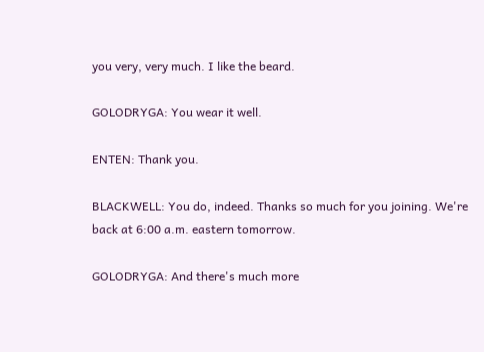you very, very much. I like the beard.

GOLODRYGA: You wear it well.

ENTEN: Thank you.

BLACKWELL: You do, indeed. Thanks so much for you joining. We're back at 6:00 a.m. eastern tomorrow.

GOLODRYGA: And there's much more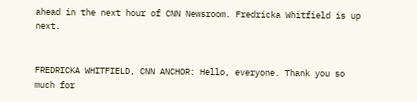ahead in the next hour of CNN Newsroom. Fredricka Whitfield is up next.


FREDRICKA WHITFIELD, CNN ANCHOR: Hello, everyone. Thank you so much for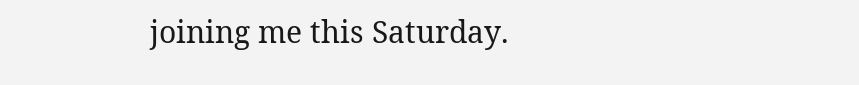joining me this Saturday.